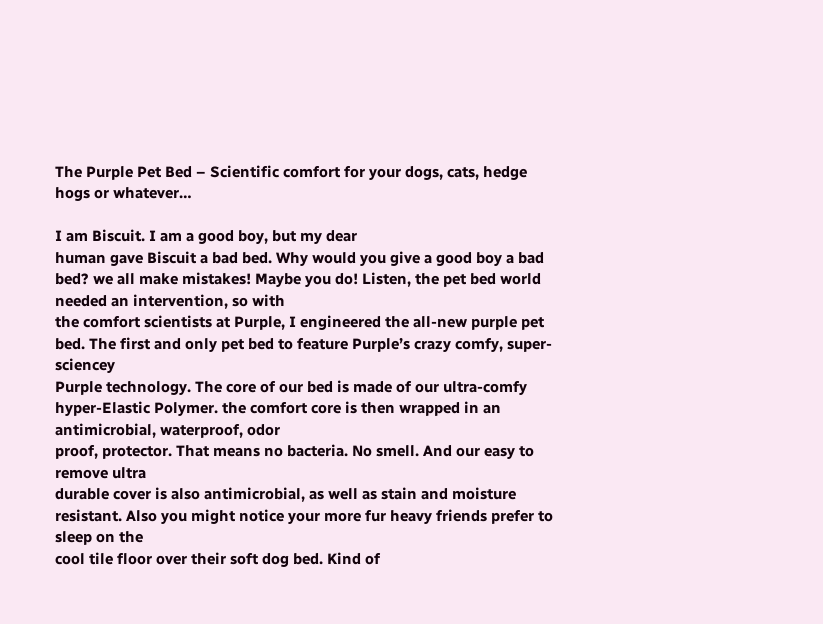The Purple Pet Bed – Scientific comfort for your dogs, cats, hedge hogs or whatever…

I am Biscuit. I am a good boy, but my dear
human gave Biscuit a bad bed. Why would you give a good boy a bad bed? we all make mistakes! Maybe you do! Listen, the pet bed world needed an intervention, so with
the comfort scientists at Purple, I engineered the all-new purple pet bed. The first and only pet bed to feature Purple’s crazy comfy, super-sciencey
Purple technology. The core of our bed is made of our ultra-comfy hyper-Elastic Polymer. the comfort core is then wrapped in an antimicrobial, waterproof, odor
proof, protector. That means no bacteria. No smell. And our easy to remove ultra
durable cover is also antimicrobial, as well as stain and moisture resistant. Also you might notice your more fur heavy friends prefer to sleep on the
cool tile floor over their soft dog bed. Kind of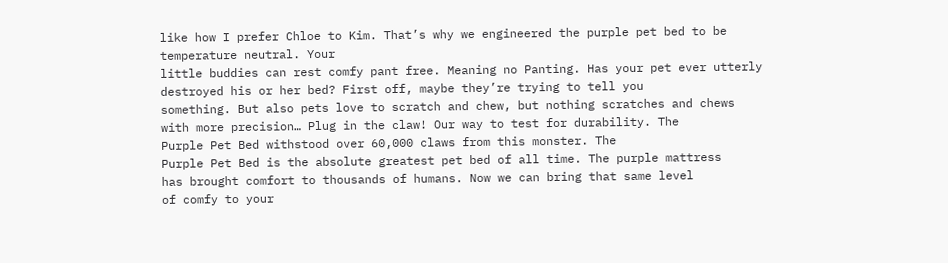like how I prefer Chloe to Kim. That’s why we engineered the purple pet bed to be temperature neutral. Your
little buddies can rest comfy pant free. Meaning no Panting. Has your pet ever utterly destroyed his or her bed? First off, maybe they’re trying to tell you
something. But also pets love to scratch and chew, but nothing scratches and chews with more precision… Plug in the claw! Our way to test for durability. The
Purple Pet Bed withstood over 60,000 claws from this monster. The
Purple Pet Bed is the absolute greatest pet bed of all time. The purple mattress
has brought comfort to thousands of humans. Now we can bring that same level
of comfy to your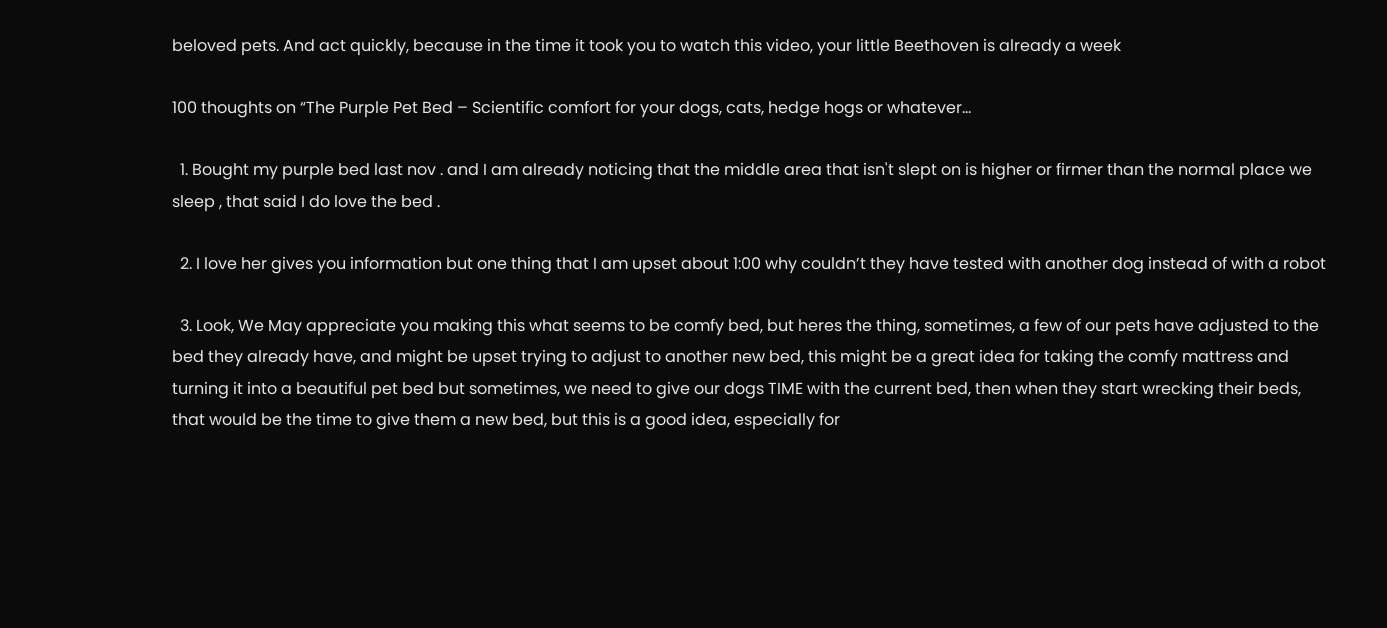beloved pets. And act quickly, because in the time it took you to watch this video, your little Beethoven is already a week

100 thoughts on “The Purple Pet Bed – Scientific comfort for your dogs, cats, hedge hogs or whatever…

  1. Bought my purple bed last nov . and I am already noticing that the middle area that isn't slept on is higher or firmer than the normal place we sleep , that said I do love the bed .

  2. I love her gives you information but one thing that I am upset about 1:00 why couldn’t they have tested with another dog instead of with a robot

  3. Look, We May appreciate you making this what seems to be comfy bed, but heres the thing, sometimes, a few of our pets have adjusted to the bed they already have, and might be upset trying to adjust to another new bed, this might be a great idea for taking the comfy mattress and turning it into a beautiful pet bed but sometimes, we need to give our dogs TIME with the current bed, then when they start wrecking their beds, that would be the time to give them a new bed, but this is a good idea, especially for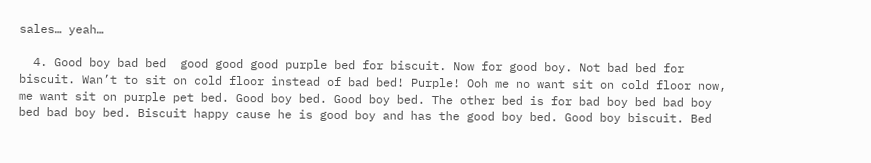sales… yeah…

  4. Good boy bad bed  good good good purple bed for biscuit. Now for good boy. Not bad bed for biscuit. Wan’t to sit on cold floor instead of bad bed! Purple! Ooh me no want sit on cold floor now, me want sit on purple pet bed. Good boy bed. Good boy bed. The other bed is for bad boy bed bad boy bed bad boy bed. Biscuit happy cause he is good boy and has the good boy bed. Good boy biscuit. Bed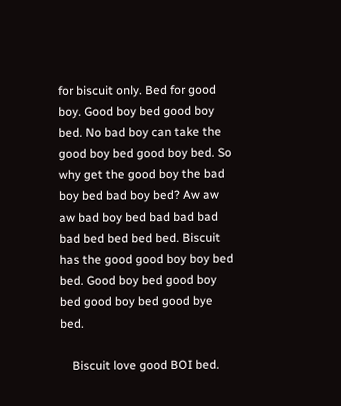for biscuit only. Bed for good boy. Good boy bed good boy bed. No bad boy can take the good boy bed good boy bed. So why get the good boy the bad boy bed bad boy bed? Aw aw aw bad boy bed bad bad bad bad bed bed bed bed. Biscuit has the good good boy boy bed bed. Good boy bed good boy bed good boy bed good bye bed.

    Biscuit love good BOI bed.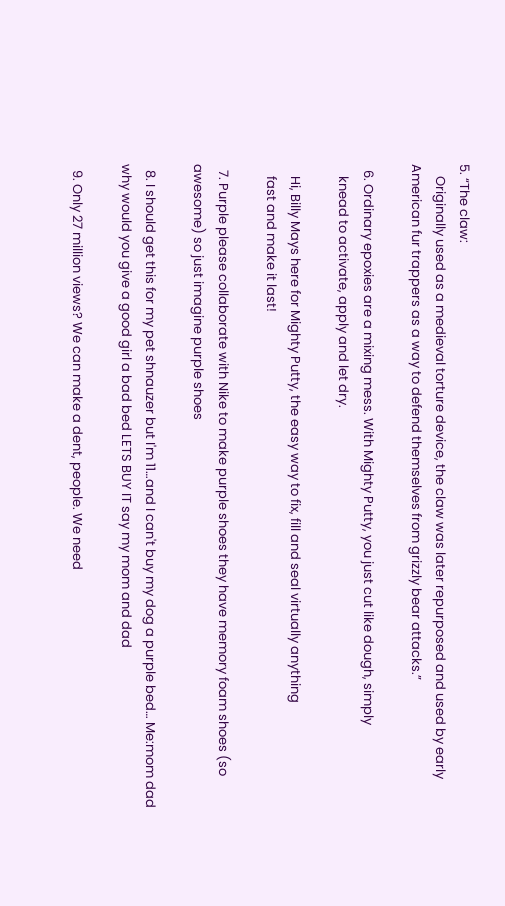5. “The claw:
    Originally used as a medieval torture device, the claw was later repurposed and used by early American fur trappers as a way to defend themselves from grizzly bear attacks.”

  6. Ordinary epoxies are a mixing mess. With Mighty Putty, you just cut like dough, simply
    knead to activate, apply and let dry.

    Hi, Billy Mays here for Mighty Putty, the easy way to fix, fill and seal virtually anything
    fast and make it last!

  7. Purple please collaborate with Nike to make purple shoes they have memory foam shoes (so awesome) so just imagine purple shoes

  8. I should get this for my pet shnauzer but I'm 11…and I can't buy my dog a purple bed… Me:mom dad why would you give a good girl a bad bed LETS BUY IT say my mom and dad

  9. Only 27 million views? We can make a dent, people. We need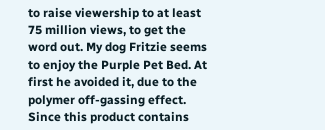to raise viewership to at least 75 million views, to get the word out. My dog Fritzie seems to enjoy the Purple Pet Bed. At first he avoided it, due to the polymer off-gassing effect. Since this product contains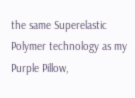the same Superelastic Polymer technology as my Purple Pillow,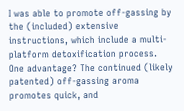I was able to promote off-gassing by the (included) extensive instructions, which include a multi-platform detoxification process. One advantage? The continued (likely patented) off-gassing aroma promotes quick, and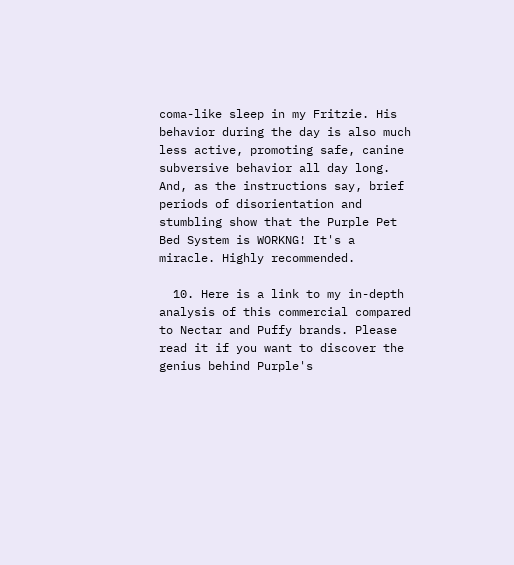coma-like sleep in my Fritzie. His behavior during the day is also much less active, promoting safe, canine subversive behavior all day long. And, as the instructions say, brief periods of disorientation and stumbling show that the Purple Pet Bed System is WORKNG! It's a miracle. Highly recommended.

  10. Here is a link to my in-depth analysis of this commercial compared to Nectar and Puffy brands. Please read it if you want to discover the genius behind Purple's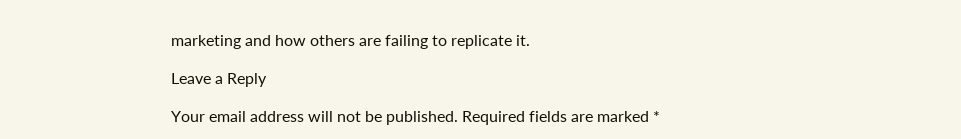marketing and how others are failing to replicate it.

Leave a Reply

Your email address will not be published. Required fields are marked *